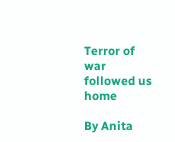Terror of war followed us home

By Anita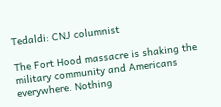Tedaldi: CNJ columnist

The Fort Hood massacre is shaking the military community and Americans everywhere. Nothing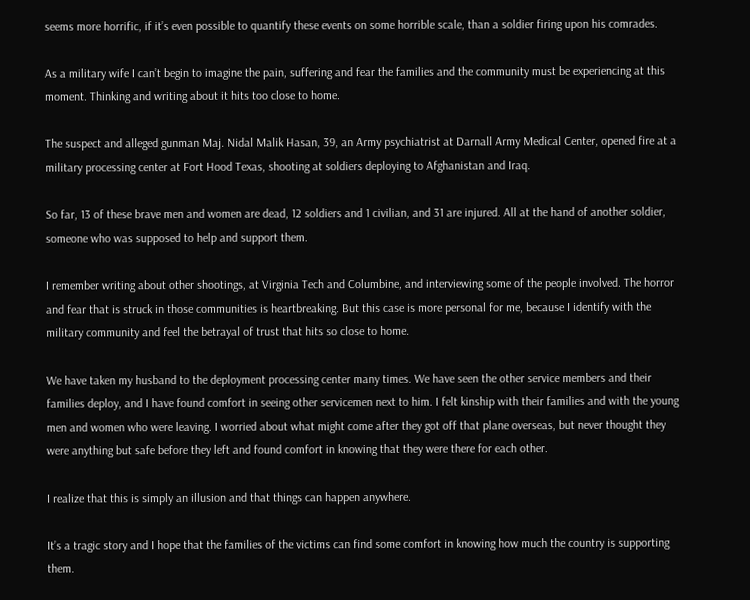seems more horrific, if it’s even possible to quantify these events on some horrible scale, than a soldier firing upon his comrades.

As a military wife I can’t begin to imagine the pain, suffering and fear the families and the community must be experiencing at this moment. Thinking and writing about it hits too close to home.

The suspect and alleged gunman Maj. Nidal Malik Hasan, 39, an Army psychiatrist at Darnall Army Medical Center, opened fire at a military processing center at Fort Hood Texas, shooting at soldiers deploying to Afghanistan and Iraq.

So far, 13 of these brave men and women are dead, 12 soldiers and 1 civilian, and 31 are injured. All at the hand of another soldier, someone who was supposed to help and support them.

I remember writing about other shootings, at Virginia Tech and Columbine, and interviewing some of the people involved. The horror and fear that is struck in those communities is heartbreaking. But this case is more personal for me, because I identify with the military community and feel the betrayal of trust that hits so close to home.

We have taken my husband to the deployment processing center many times. We have seen the other service members and their families deploy, and I have found comfort in seeing other servicemen next to him. I felt kinship with their families and with the young men and women who were leaving. I worried about what might come after they got off that plane overseas, but never thought they were anything but safe before they left and found comfort in knowing that they were there for each other.

I realize that this is simply an illusion and that things can happen anywhere.

It’s a tragic story and I hope that the families of the victims can find some comfort in knowing how much the country is supporting them.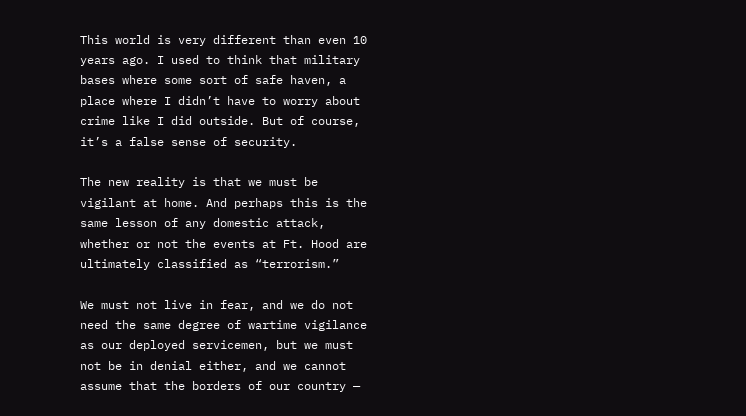This world is very different than even 10 years ago. I used to think that military bases where some sort of safe haven, a place where I didn’t have to worry about crime like I did outside. But of course, it’s a false sense of security.

The new reality is that we must be vigilant at home. And perhaps this is the same lesson of any domestic attack, whether or not the events at Ft. Hood are ultimately classified as “terrorism.”

We must not live in fear, and we do not need the same degree of wartime vigilance as our deployed servicemen, but we must not be in denial either, and we cannot assume that the borders of our country —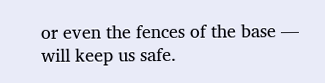or even the fences of the base — will keep us safe.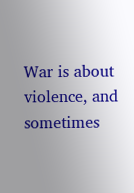War is about violence, and sometimes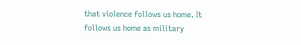that violence follows us home. It follows us home as military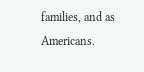families, and as Americans.